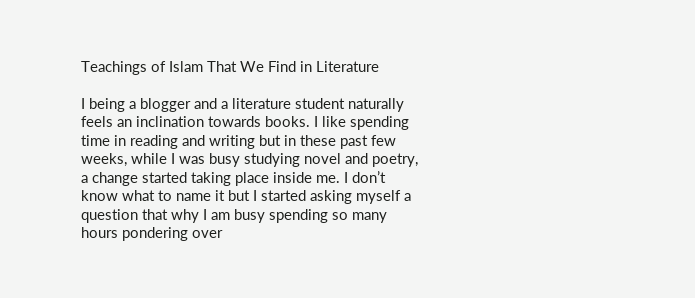Teachings of Islam That We Find in Literature

I being a blogger and a literature student naturally feels an inclination towards books. I like spending time in reading and writing but in these past few weeks, while I was busy studying novel and poetry, a change started taking place inside me. I don’t know what to name it but I started asking myself a question that why I am busy spending so many hours pondering over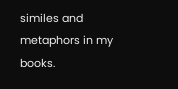similes and metaphors in my books.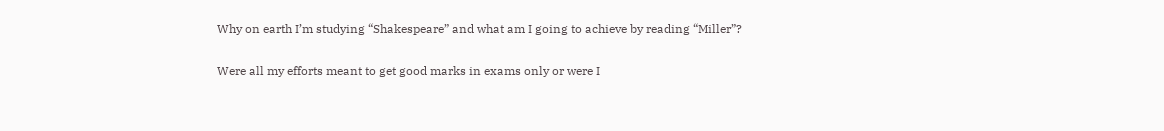Why on earth I’m studying “Shakespeare” and what am I going to achieve by reading “Miller”?

Were all my efforts meant to get good marks in exams only or were I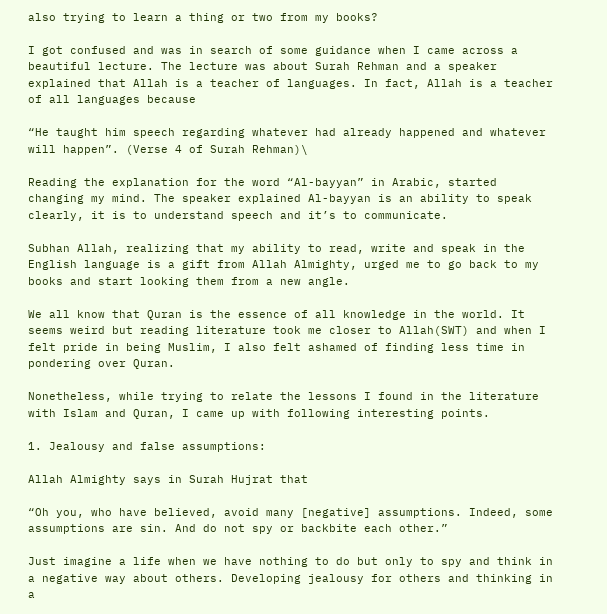also trying to learn a thing or two from my books?

I got confused and was in search of some guidance when I came across a beautiful lecture. The lecture was about Surah Rehman and a speaker explained that Allah is a teacher of languages. In fact, Allah is a teacher of all languages because

“He taught him speech regarding whatever had already happened and whatever will happen”. (Verse 4 of Surah Rehman)\

Reading the explanation for the word “Al-bayyan” in Arabic, started changing my mind. The speaker explained Al-bayyan is an ability to speak clearly, it is to understand speech and it’s to communicate.

Subhan Allah, realizing that my ability to read, write and speak in the English language is a gift from Allah Almighty, urged me to go back to my books and start looking them from a new angle.

We all know that Quran is the essence of all knowledge in the world. It seems weird but reading literature took me closer to Allah(SWT) and when I felt pride in being Muslim, I also felt ashamed of finding less time in pondering over Quran.

Nonetheless, while trying to relate the lessons I found in the literature with Islam and Quran, I came up with following interesting points.

1. Jealousy and false assumptions:

Allah Almighty says in Surah Hujrat that

“Oh you, who have believed, avoid many [negative] assumptions. Indeed, some assumptions are sin. And do not spy or backbite each other.”

Just imagine a life when we have nothing to do but only to spy and think in a negative way about others. Developing jealousy for others and thinking in a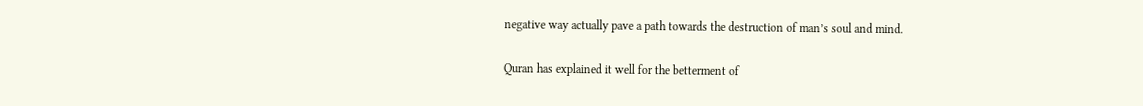negative way actually pave a path towards the destruction of man’s soul and mind.

Quran has explained it well for the betterment of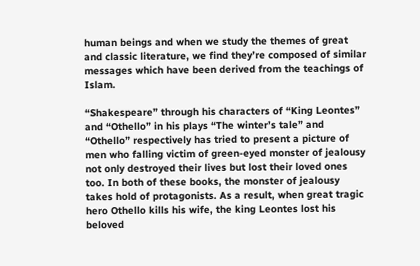human beings and when we study the themes of great and classic literature, we find they’re composed of similar messages which have been derived from the teachings of Islam.

“Shakespeare” through his characters of “King Leontes” and “Othello” in his plays “The winter’s tale” and “Othello” respectively has tried to present a picture of men who falling victim of green-eyed monster of jealousy not only destroyed their lives but lost their loved ones too. In both of these books, the monster of jealousy takes hold of protagonists. As a result, when great tragic hero Othello kills his wife, the king Leontes lost his beloved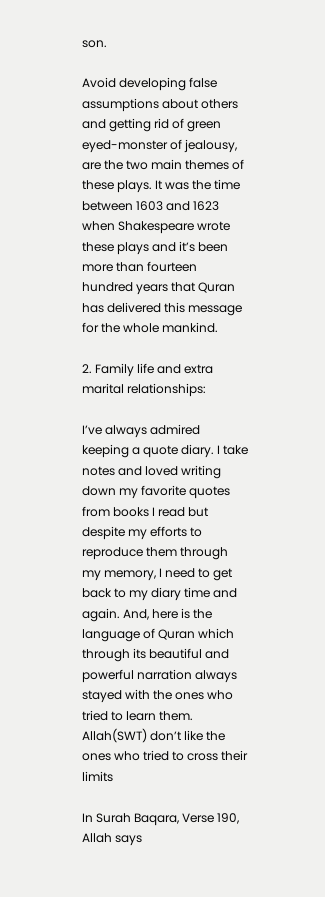son.

Avoid developing false assumptions about others and getting rid of green eyed-monster of jealousy, are the two main themes of these plays. It was the time between 1603 and 1623 when Shakespeare wrote these plays and it’s been more than fourteen hundred years that Quran has delivered this message for the whole mankind.

2. Family life and extra marital relationships:

I’ve always admired keeping a quote diary. I take notes and loved writing down my favorite quotes from books I read but despite my efforts to reproduce them through my memory, I need to get back to my diary time and again. And, here is the language of Quran which through its beautiful and powerful narration always stayed with the ones who tried to learn them. Allah(SWT) don’t like the ones who tried to cross their limits

In Surah Baqara, Verse 190, Allah says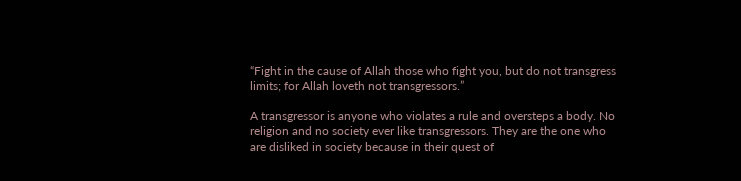“Fight in the cause of Allah those who fight you, but do not transgress limits; for Allah loveth not transgressors.”

A transgressor is anyone who violates a rule and oversteps a body. No religion and no society ever like transgressors. They are the one who are disliked in society because in their quest of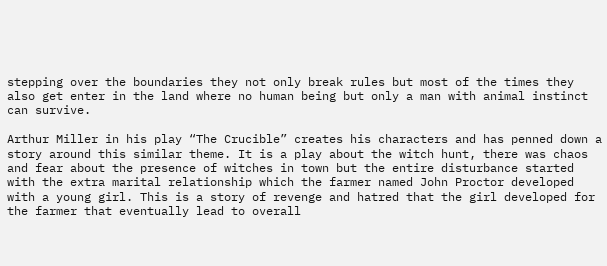stepping over the boundaries they not only break rules but most of the times they also get enter in the land where no human being but only a man with animal instinct can survive.

Arthur Miller in his play “The Crucible” creates his characters and has penned down a story around this similar theme. It is a play about the witch hunt, there was chaos and fear about the presence of witches in town but the entire disturbance started with the extra marital relationship which the farmer named John Proctor developed with a young girl. This is a story of revenge and hatred that the girl developed for the farmer that eventually lead to overall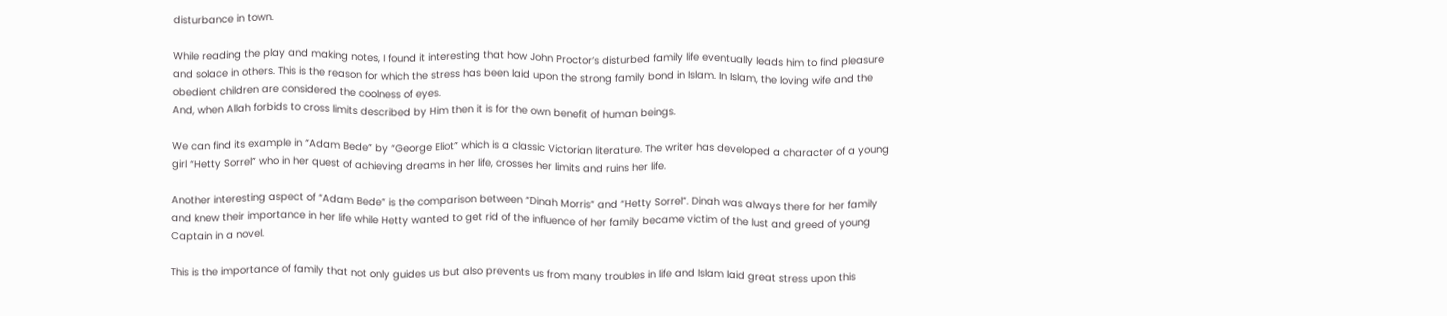disturbance in town.

While reading the play and making notes, I found it interesting that how John Proctor’s disturbed family life eventually leads him to find pleasure and solace in others. This is the reason for which the stress has been laid upon the strong family bond in Islam. In Islam, the loving wife and the obedient children are considered the coolness of eyes.
And, when Allah forbids to cross limits described by Him then it is for the own benefit of human beings.

We can find its example in “Adam Bede” by “George Eliot” which is a classic Victorian literature. The writer has developed a character of a young girl “Hetty Sorrel” who in her quest of achieving dreams in her life, crosses her limits and ruins her life.

Another interesting aspect of “Adam Bede” is the comparison between “Dinah Morris” and “Hetty Sorrel”. Dinah was always there for her family and knew their importance in her life while Hetty wanted to get rid of the influence of her family became victim of the lust and greed of young Captain in a novel.

This is the importance of family that not only guides us but also prevents us from many troubles in life and Islam laid great stress upon this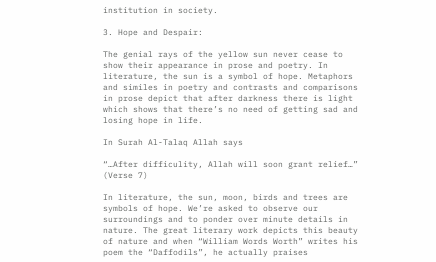institution in society.

3. Hope and Despair:

The genial rays of the yellow sun never cease to show their appearance in prose and poetry. In literature, the sun is a symbol of hope. Metaphors and similes in poetry and contrasts and comparisons in prose depict that after darkness there is light which shows that there’s no need of getting sad and losing hope in life.

In Surah Al-Talaq Allah says

“…After difficulity, Allah will soon grant relief…” (Verse 7)

In literature, the sun, moon, birds and trees are symbols of hope. We’re asked to observe our surroundings and to ponder over minute details in nature. The great literary work depicts this beauty of nature and when “William Words Worth” writes his poem the “Daffodils”, he actually praises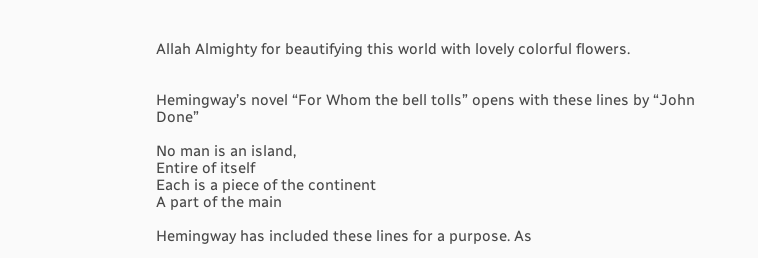Allah Almighty for beautifying this world with lovely colorful flowers.


Hemingway’s novel “For Whom the bell tolls” opens with these lines by “John Done”

No man is an island,
Entire of itself
Each is a piece of the continent
A part of the main

Hemingway has included these lines for a purpose. As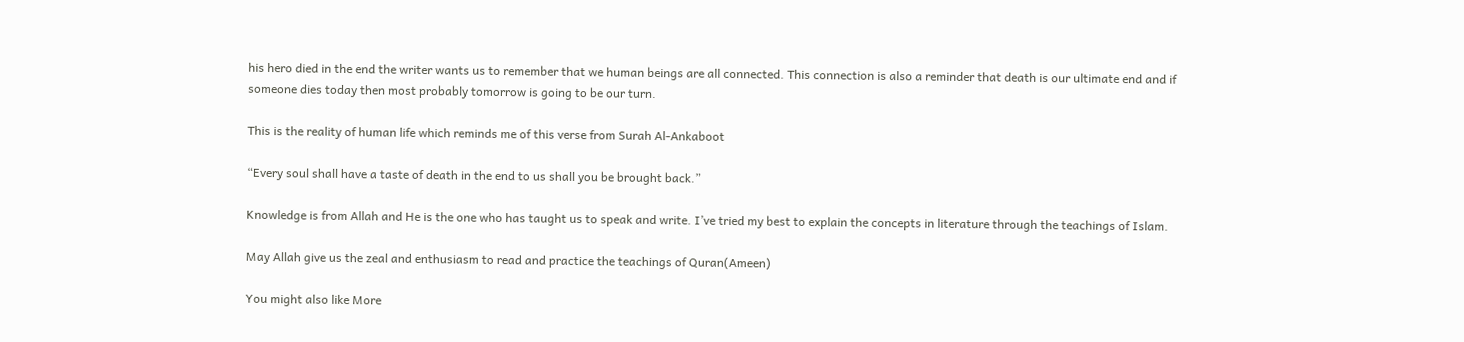his hero died in the end the writer wants us to remember that we human beings are all connected. This connection is also a reminder that death is our ultimate end and if someone dies today then most probably tomorrow is going to be our turn.

This is the reality of human life which reminds me of this verse from Surah Al-Ankaboot

“Every soul shall have a taste of death in the end to us shall you be brought back.”

Knowledge is from Allah and He is the one who has taught us to speak and write. I’ve tried my best to explain the concepts in literature through the teachings of Islam.

May Allah give us the zeal and enthusiasm to read and practice the teachings of Quran(Ameen)

You might also like More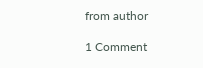from author

1 Comment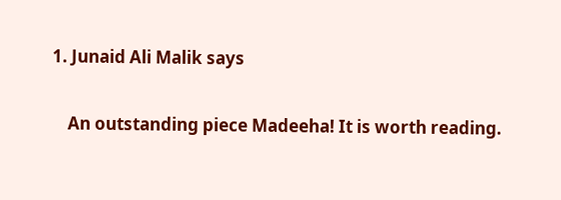1. Junaid Ali Malik says

    An outstanding piece Madeeha! It is worth reading.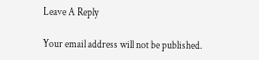Leave A Reply

Your email address will not be published.